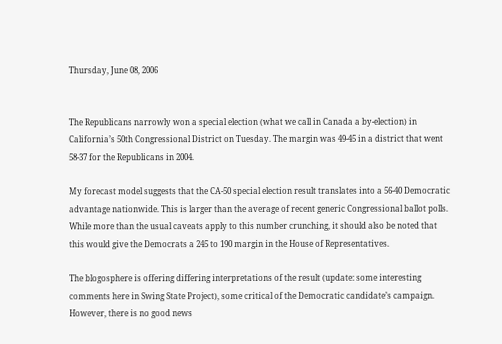Thursday, June 08, 2006


The Republicans narrowly won a special election (what we call in Canada a by-election) in California’s 50th Congressional District on Tuesday. The margin was 49-45 in a district that went 58-37 for the Republicans in 2004.

My forecast model suggests that the CA-50 special election result translates into a 56-40 Democratic advantage nationwide. This is larger than the average of recent generic Congressional ballot polls. While more than the usual caveats apply to this number crunching, it should also be noted that this would give the Democrats a 245 to 190 margin in the House of Representatives.

The blogosphere is offering differing interpretations of the result (update: some interesting comments here in Swing State Project), some critical of the Democratic candidate’s campaign. However, there is no good news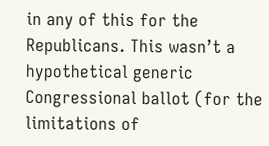in any of this for the Republicans. This wasn’t a hypothetical generic Congressional ballot (for the limitations of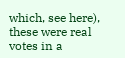which, see here), these were real votes in a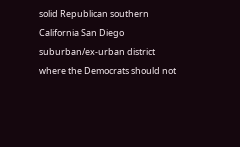solid Republican southern California San Diego suburban/ex-urban district where the Democrats should not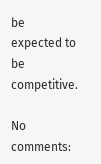be expected to be competitive.

No comments: